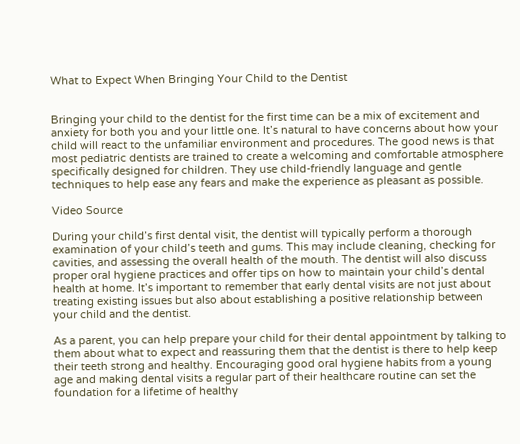What to Expect When Bringing Your Child to the Dentist


Bringing your child to the dentist for the first time can be a mix of excitement and anxiety for both you and your little one. It’s natural to have concerns about how your child will react to the unfamiliar environment and procedures. The good news is that most pediatric dentists are trained to create a welcoming and comfortable atmosphere specifically designed for children. They use child-friendly language and gentle techniques to help ease any fears and make the experience as pleasant as possible.

Video Source

During your child’s first dental visit, the dentist will typically perform a thorough examination of your child’s teeth and gums. This may include cleaning, checking for cavities, and assessing the overall health of the mouth. The dentist will also discuss proper oral hygiene practices and offer tips on how to maintain your child’s dental health at home. It’s important to remember that early dental visits are not just about treating existing issues but also about establishing a positive relationship between your child and the dentist.

As a parent, you can help prepare your child for their dental appointment by talking to them about what to expect and reassuring them that the dentist is there to help keep their teeth strong and healthy. Encouraging good oral hygiene habits from a young age and making dental visits a regular part of their healthcare routine can set the foundation for a lifetime of healthy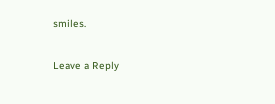smiles.

Leave a Reply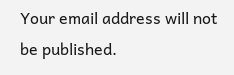Your email address will not be published.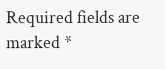Required fields are marked *